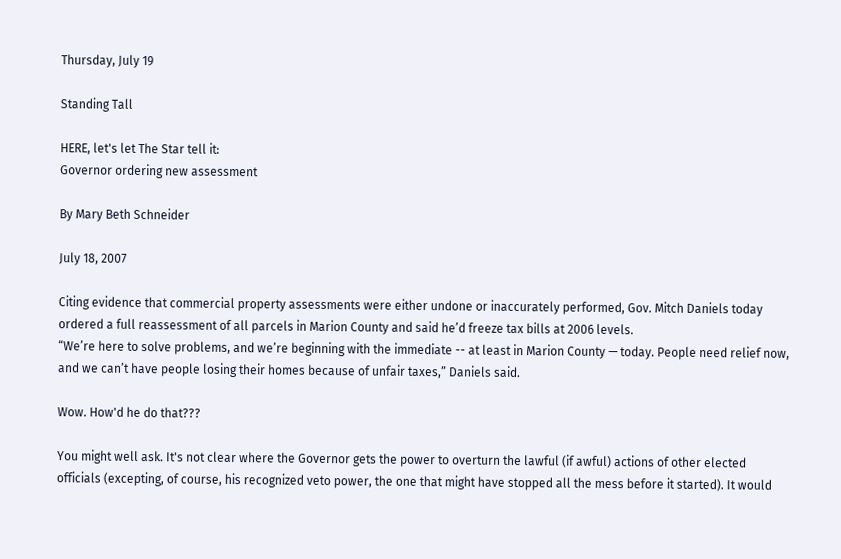Thursday, July 19

Standing Tall

HERE, let's let The Star tell it:
Governor ordering new assessment

By Mary Beth Schneider

July 18, 2007

Citing evidence that commercial property assessments were either undone or inaccurately performed, Gov. Mitch Daniels today ordered a full reassessment of all parcels in Marion County and said he’d freeze tax bills at 2006 levels.
“We’re here to solve problems, and we’re beginning with the immediate -- at least in Marion County — today. People need relief now, and we can’t have people losing their homes because of unfair taxes,” Daniels said.

Wow. How'd he do that???

You might well ask. It's not clear where the Governor gets the power to overturn the lawful (if awful) actions of other elected officials (excepting, of course, his recognized veto power, the one that might have stopped all the mess before it started). It would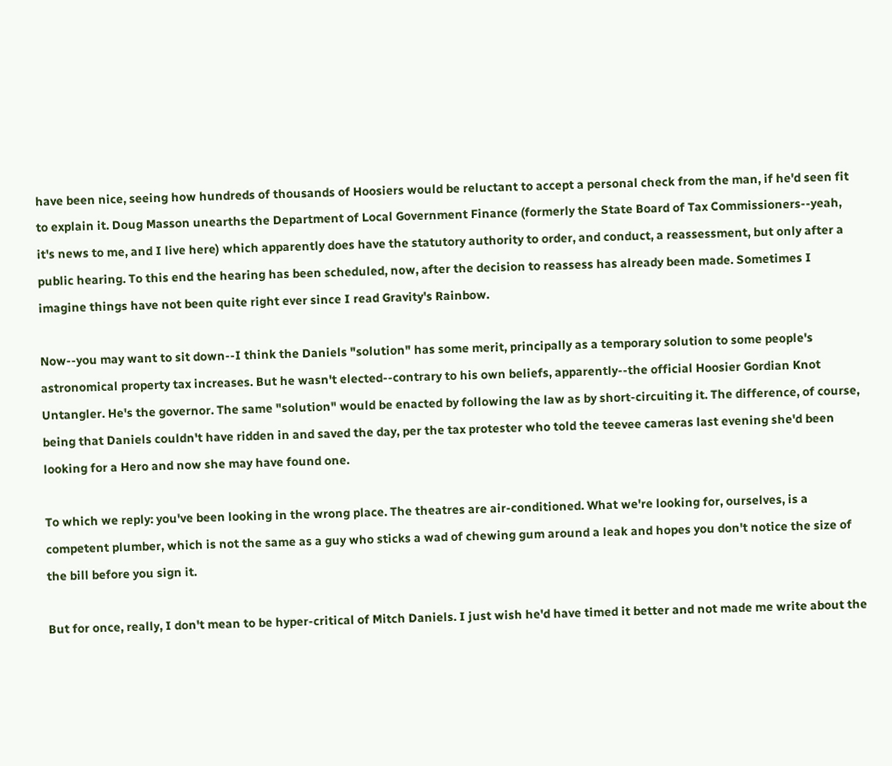have been nice, seeing how hundreds of thousands of Hoosiers would be reluctant to accept a personal check from the man, if he'd seen fit to explain it. Doug Masson unearths the Department of Local Government Finance (formerly the State Board of Tax Commissioners--yeah, it's news to me, and I live here) which apparently does have the statutory authority to order, and conduct, a reassessment, but only after a public hearing. To this end the hearing has been scheduled, now, after the decision to reassess has already been made. Sometimes I imagine things have not been quite right ever since I read Gravity's Rainbow.

Now--you may want to sit down--I think the Daniels "solution" has some merit, principally as a temporary solution to some people's astronomical property tax increases. But he wasn't elected--contrary to his own beliefs, apparently--the official Hoosier Gordian Knot Untangler. He's the governor. The same "solution" would be enacted by following the law as by short-circuiting it. The difference, of course, being that Daniels couldn't have ridden in and saved the day, per the tax protester who told the teevee cameras last evening she'd been looking for a Hero and now she may have found one.

To which we reply: you've been looking in the wrong place. The theatres are air-conditioned. What we're looking for, ourselves, is a competent plumber, which is not the same as a guy who sticks a wad of chewing gum around a leak and hopes you don't notice the size of the bill before you sign it.

But for once, really, I don't mean to be hyper-critical of Mitch Daniels. I just wish he'd have timed it better and not made me write about the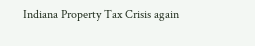Indiana Property Tax Crisis again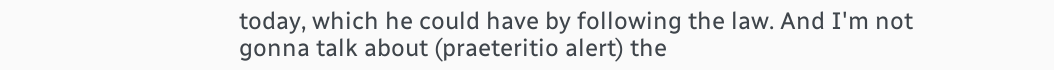today, which he could have by following the law. And I'm not gonna talk about (praeteritio alert) the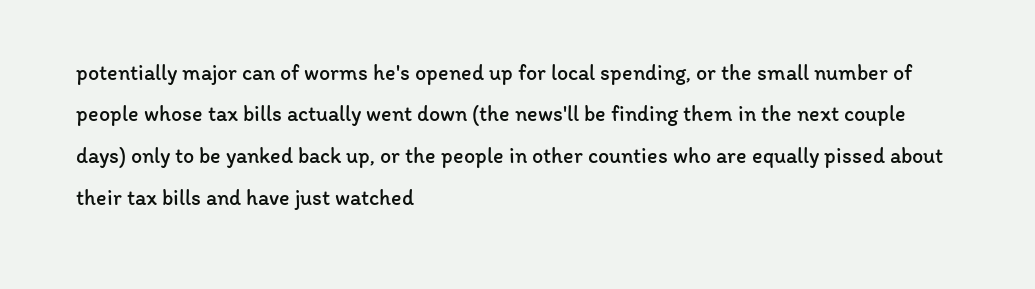potentially major can of worms he's opened up for local spending, or the small number of people whose tax bills actually went down (the news'll be finding them in the next couple days) only to be yanked back up, or the people in other counties who are equally pissed about their tax bills and have just watched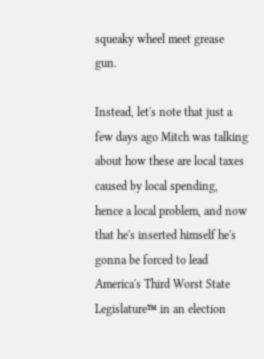squeaky wheel meet grease gun.

Instead, let's note that just a few days ago Mitch was talking about how these are local taxes caused by local spending, hence a local problem, and now that he's inserted himself he's gonna be forced to lead America's Third Worst State Legislature™ in an election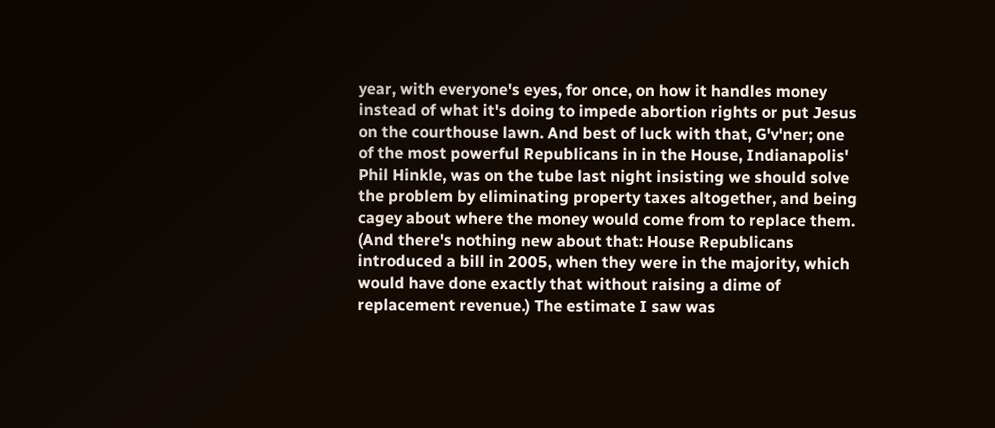year, with everyone's eyes, for once, on how it handles money instead of what it's doing to impede abortion rights or put Jesus on the courthouse lawn. And best of luck with that, G'v'ner; one of the most powerful Republicans in in the House, Indianapolis' Phil Hinkle, was on the tube last night insisting we should solve the problem by eliminating property taxes altogether, and being cagey about where the money would come from to replace them. (And there's nothing new about that: House Republicans introduced a bill in 2005, when they were in the majority, which would have done exactly that without raising a dime of replacement revenue.) The estimate I saw was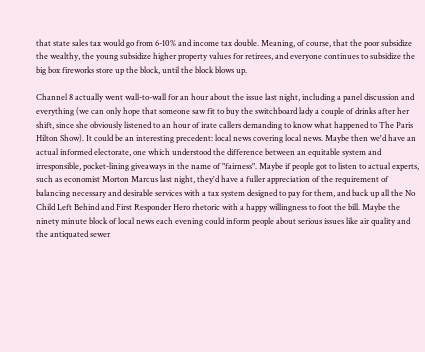that state sales tax would go from 6-10% and income tax double. Meaning, of course, that the poor subsidize the wealthy, the young subsidize higher property values for retirees, and everyone continues to subsidize the big box fireworks store up the block, until the block blows up.

Channel 8 actually went wall-to-wall for an hour about the issue last night, including a panel discussion and everything (we can only hope that someone saw fit to buy the switchboard lady a couple of drinks after her shift, since she obviously listened to an hour of irate callers demanding to know what happened to The Paris Hilton Show). It could be an interesting precedent: local news covering local news. Maybe then we'd have an actual informed electorate, one which understood the difference between an equitable system and irresponsible, pocket-lining giveaways in the name of "fairness". Maybe if people got to listen to actual experts, such as economist Morton Marcus last night, they'd have a fuller appreciation of the requirement of balancing necessary and desirable services with a tax system designed to pay for them, and back up all the No Child Left Behind and First Responder Hero rhetoric with a happy willingness to foot the bill. Maybe the ninety minute block of local news each evening could inform people about serious issues like air quality and the antiquated sewer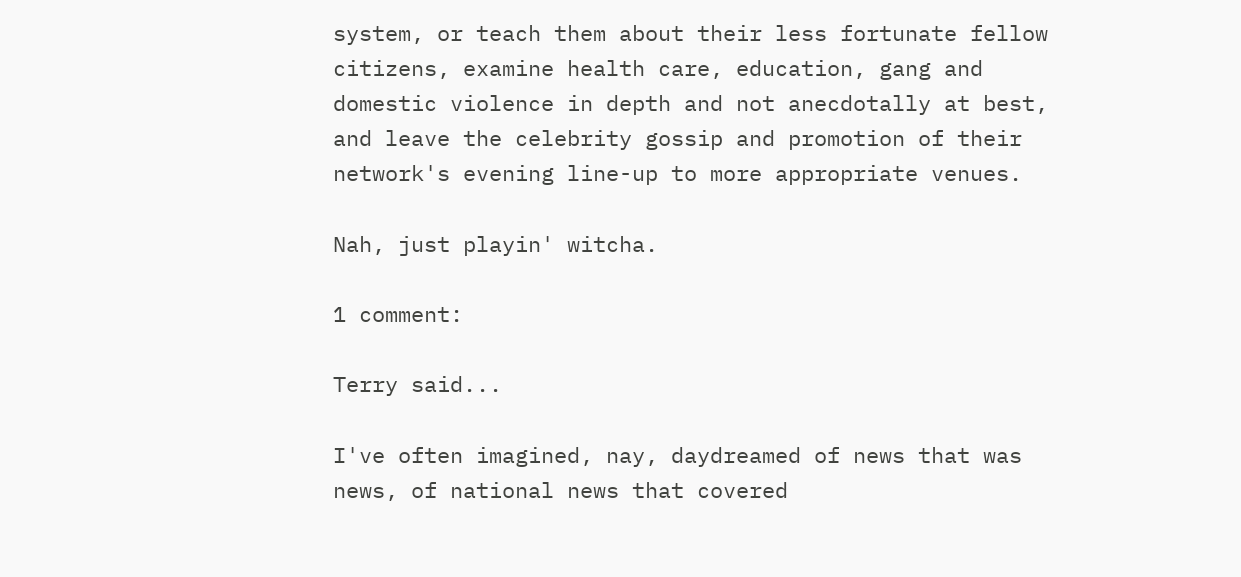system, or teach them about their less fortunate fellow citizens, examine health care, education, gang and domestic violence in depth and not anecdotally at best, and leave the celebrity gossip and promotion of their network's evening line-up to more appropriate venues.

Nah, just playin' witcha.

1 comment:

Terry said...

I've often imagined, nay, daydreamed of news that was news, of national news that covered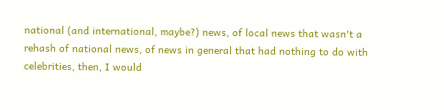national (and international, maybe?) news, of local news that wasn't a rehash of national news, of news in general that had nothing to do with celebrities, then, I would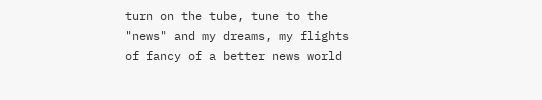turn on the tube, tune to the "news" and my dreams, my flights of fancy of a better news world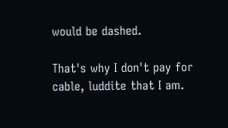would be dashed.

That's why I don't pay for cable, luddite that I am.